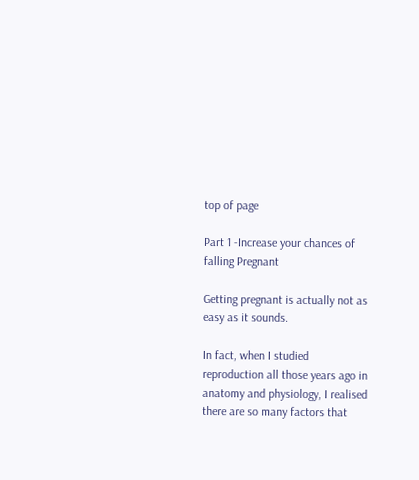top of page

Part 1 -Increase your chances of falling Pregnant

Getting pregnant is actually not as easy as it sounds.

In fact, when I studied reproduction all those years ago in anatomy and physiology, I realised there are so many factors that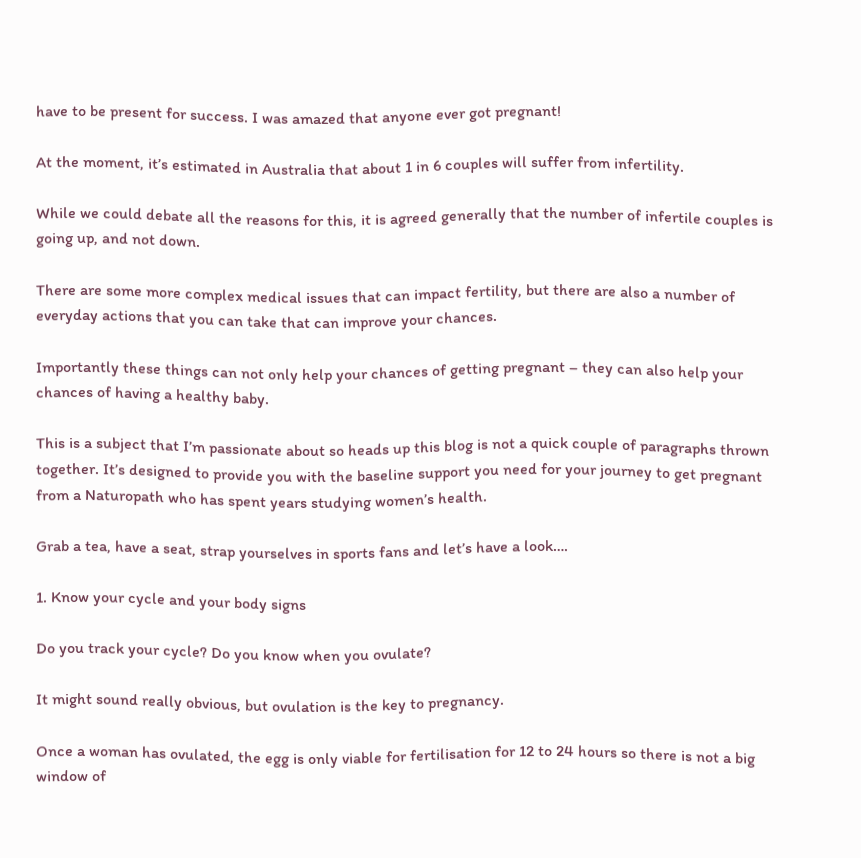have to be present for success. I was amazed that anyone ever got pregnant!

At the moment, it’s estimated in Australia that about 1 in 6 couples will suffer from infertility.

While we could debate all the reasons for this, it is agreed generally that the number of infertile couples is going up, and not down.

There are some more complex medical issues that can impact fertility, but there are also a number of everyday actions that you can take that can improve your chances.

Importantly these things can not only help your chances of getting pregnant – they can also help your chances of having a healthy baby.

This is a subject that I’m passionate about so heads up this blog is not a quick couple of paragraphs thrown together. It’s designed to provide you with the baseline support you need for your journey to get pregnant from a Naturopath who has spent years studying women’s health.

Grab a tea, have a seat, strap yourselves in sports fans and let’s have a look….

1. Know your cycle and your body signs

Do you track your cycle? Do you know when you ovulate?

It might sound really obvious, but ovulation is the key to pregnancy.

Once a woman has ovulated, the egg is only viable for fertilisation for 12 to 24 hours so there is not a big window of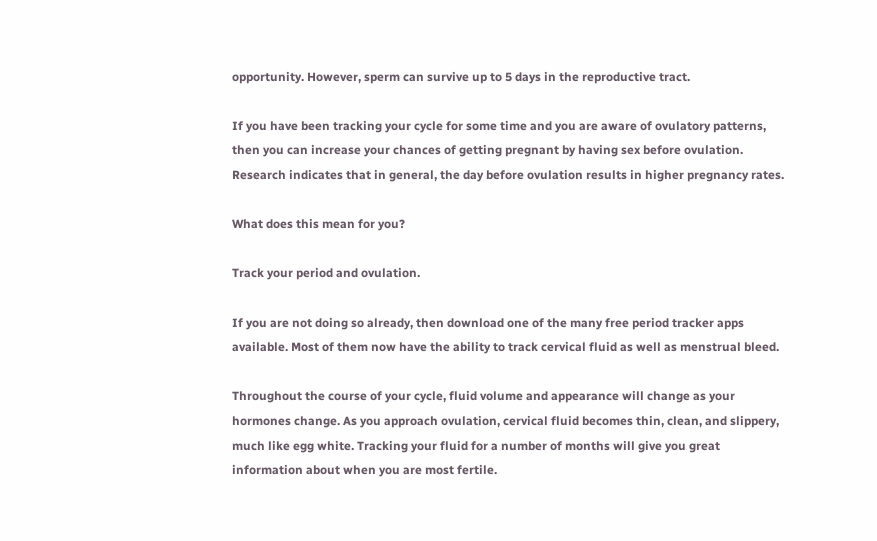opportunity. However, sperm can survive up to 5 days in the reproductive tract.

If you have been tracking your cycle for some time and you are aware of ovulatory patterns, then you can increase your chances of getting pregnant by having sex before ovulation. Research indicates that in general, the day before ovulation results in higher pregnancy rates.

What does this mean for you?

Track your period and ovulation.

If you are not doing so already, then download one of the many free period tracker apps available. Most of them now have the ability to track cervical fluid as well as menstrual bleed.

Throughout the course of your cycle, fluid volume and appearance will change as your hormones change. As you approach ovulation, cervical fluid becomes thin, clean, and slippery, much like egg white. Tracking your fluid for a number of months will give you great information about when you are most fertile.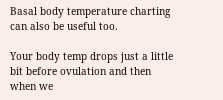Basal body temperature charting can also be useful too.

Your body temp drops just a little bit before ovulation and then when we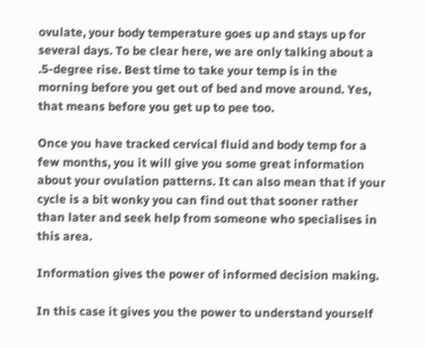ovulate, your body temperature goes up and stays up for several days. To be clear here, we are only talking about a .5-degree rise. Best time to take your temp is in the morning before you get out of bed and move around. Yes, that means before you get up to pee too.

Once you have tracked cervical fluid and body temp for a few months, you it will give you some great information about your ovulation patterns. It can also mean that if your cycle is a bit wonky you can find out that sooner rather than later and seek help from someone who specialises in this area.

Information gives the power of informed decision making.

In this case it gives you the power to understand yourself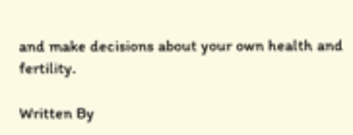and make decisions about your own health and fertility.

Written By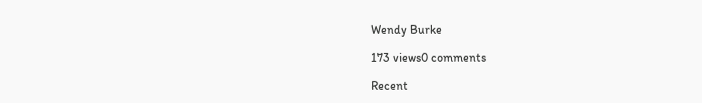Wendy Burke

173 views0 comments

Recent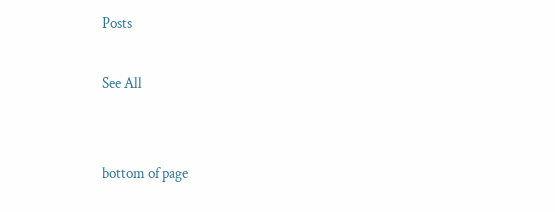Posts

See All


bottom of page